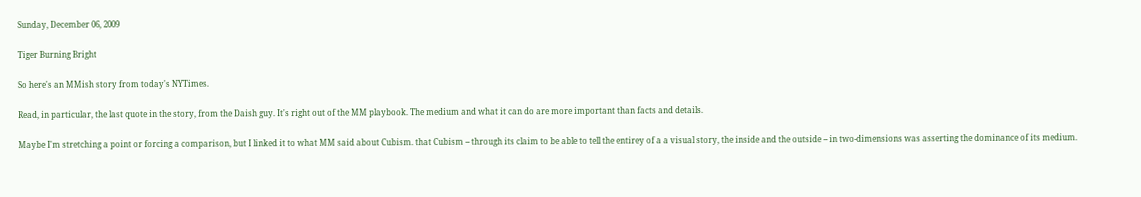Sunday, December 06, 2009

Tiger Burning Bright

So here's an MMish story from today's NYTimes.

Read, in particular, the last quote in the story, from the Daish guy. It's right out of the MM playbook. The medium and what it can do are more important than facts and details.

Maybe I'm stretching a point or forcing a comparison, but I linked it to what MM said about Cubism. that Cubism -- through its claim to be able to tell the entirey of a a visual story, the inside and the outside -- in two-dimensions was asserting the dominance of its medium.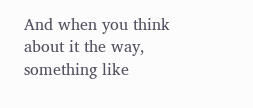And when you think about it the way, something like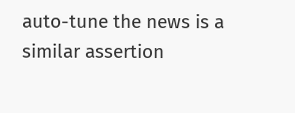auto-tune the news is a similar assertion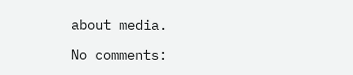about media.

No comments: